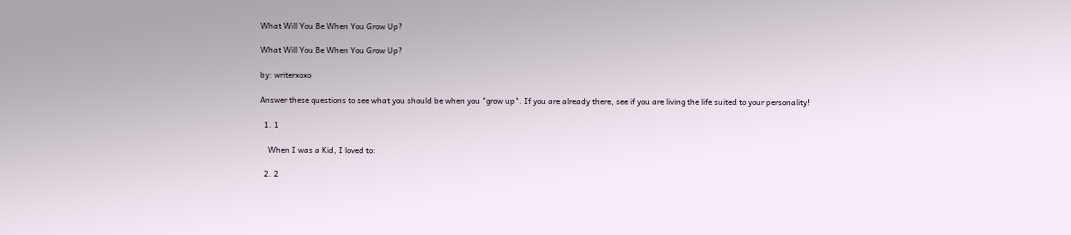What Will You Be When You Grow Up?

What Will You Be When You Grow Up?

by: writerxoxo

Answer these questions to see what you should be when you "grow up". If you are already there, see if you are living the life suited to your personality!

  1. 1

    When I was a Kid, I loved to:

  2. 2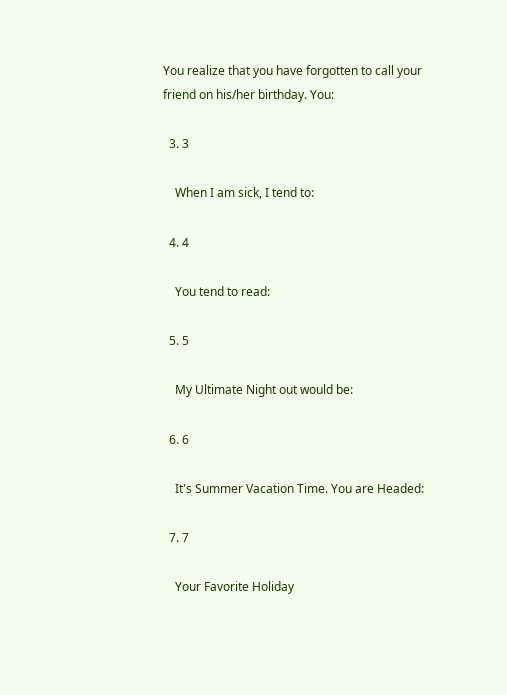You realize that you have forgotten to call your friend on his/her birthday. You:

  3. 3

    When I am sick, I tend to:

  4. 4

    You tend to read:

  5. 5

    My Ultimate Night out would be:

  6. 6

    It's Summer Vacation Time. You are Headed:

  7. 7

    Your Favorite Holiday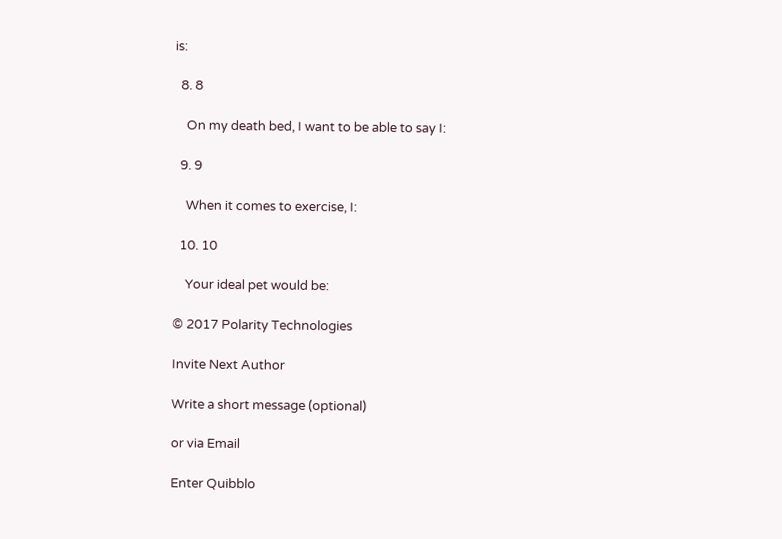is:

  8. 8

    On my death bed, I want to be able to say I:

  9. 9

    When it comes to exercise, I:

  10. 10

    Your ideal pet would be:

© 2017 Polarity Technologies

Invite Next Author

Write a short message (optional)

or via Email

Enter Quibblo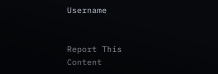Username


Report This Content